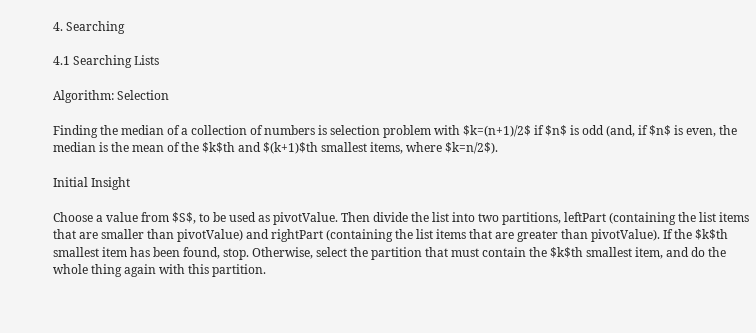4. Searching

4.1 Searching Lists

Algorithm: Selection

Finding the median of a collection of numbers is selection problem with $k=(n+1)/2$ if $n$ is odd (and, if $n$ is even, the median is the mean of the $k$th and $(k+1)$th smallest items, where $k=n/2$).

Initial Insight

Choose a value from $S$, to be used as pivotValue. Then divide the list into two partitions, leftPart (containing the list items that are smaller than pivotValue) and rightPart (containing the list items that are greater than pivotValue). If the $k$th smallest item has been found, stop. Otherwise, select the partition that must contain the $k$th smallest item, and do the whole thing again with this partition.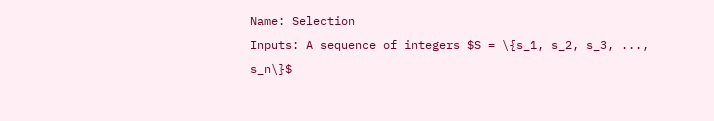Name: Selection
Inputs: A sequence of integers $S = \{s_1, s_2, s_3, ..., s_n\}$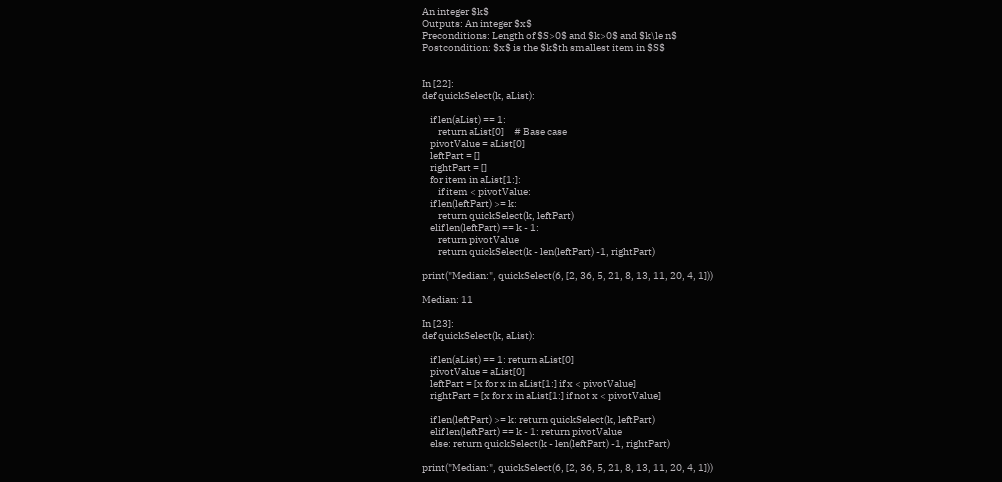An integer $k$
Outputs: An integer $x$
Preconditions: Length of $S>0$ and $k>0$ and $k\le n$
Postcondition: $x$ is the $k$th smallest item in $S$


In [22]:
def quickSelect(k, aList):

    if len(aList) == 1:
        return aList[0]     # Base case
    pivotValue = aList[0]
    leftPart = []
    rightPart = []
    for item in aList[1:]:
        if item < pivotValue:
    if len(leftPart) >= k:
        return quickSelect(k, leftPart)
    elif len(leftPart) == k - 1:
        return pivotValue
        return quickSelect(k - len(leftPart) -1, rightPart)

print("Median:", quickSelect(6, [2, 36, 5, 21, 8, 13, 11, 20, 4, 1]))

Median: 11

In [23]:
def quickSelect(k, aList):

    if len(aList) == 1: return aList[0]
    pivotValue = aList[0]
    leftPart = [x for x in aList[1:] if x < pivotValue]
    rightPart = [x for x in aList[1:] if not x < pivotValue]

    if len(leftPart) >= k: return quickSelect(k, leftPart)
    elif len(leftPart) == k - 1: return pivotValue
    else: return quickSelect(k - len(leftPart) -1, rightPart)

print("Median:", quickSelect(6, [2, 36, 5, 21, 8, 13, 11, 20, 4, 1]))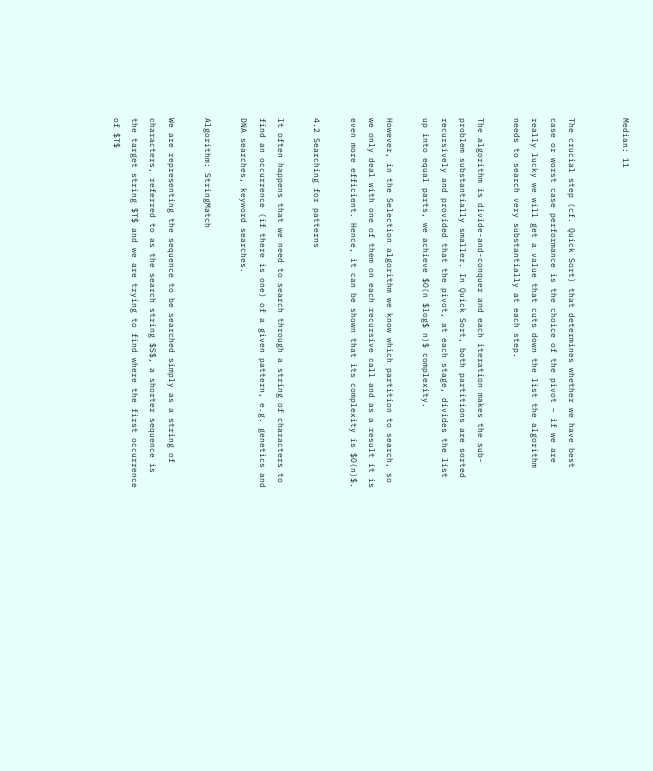Median: 11


The crucial step (cf. Quick Sort) that determines whether we have best case or worst case performance is the choice of the pivot – if we are really lucky we will get a value that cuts down the list the algorithm needs to search very substantially at each step.

The algorithm is divide-and-conquer and each iteration makes the sub-problem substantially smaller. In Quick Sort, both partitions are sorted recursively and provided that the pivot, at each stage, divides the list up into equal parts, we achieve $O(n $log$ n)$ complexity.

However, in the Selection algorithm we know which partition to search, so we only deal with one of them on each recursive call and as a result it is even more efficient. Hence, it can be shown that its complexity is $O(n)$.

4.2 Searching for patterns

It often happens that we need to search through a string of characters to find an occurrence (if there is one) of a given pattern, e.g. genetics and DNA searches, keyword searches.

Algorithm: StringMatch

We are representing the sequence to be searched simply as a string of characters, referred to as the search string $S$, a shorter sequence is the target string $T$ and we are trying to find where the first occurrence of $T$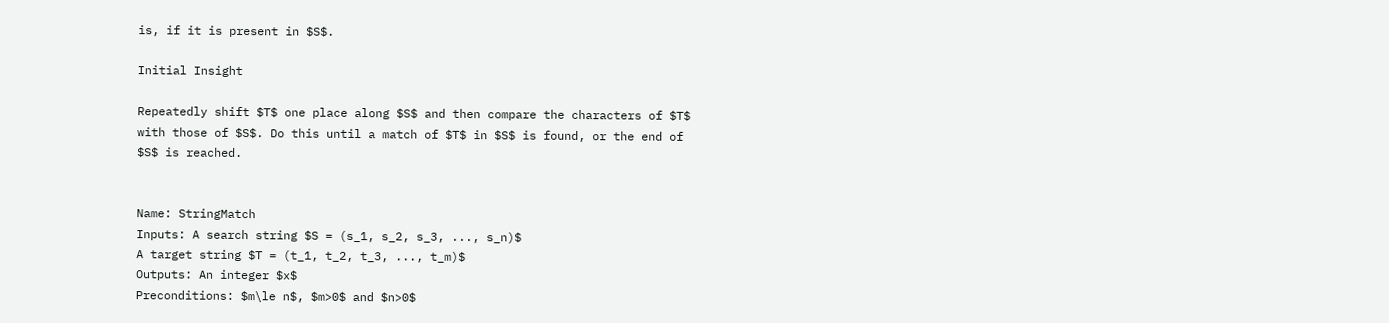is, if it is present in $S$.

Initial Insight

Repeatedly shift $T$ one place along $S$ and then compare the characters of $T$ with those of $S$. Do this until a match of $T$ in $S$ is found, or the end of $S$ is reached.


Name: StringMatch
Inputs: A search string $S = (s_1, s_2, s_3, ..., s_n)$
A target string $T = (t_1, t_2, t_3, ..., t_m)$
Outputs: An integer $x$
Preconditions: $m\le n$, $m>0$ and $n>0$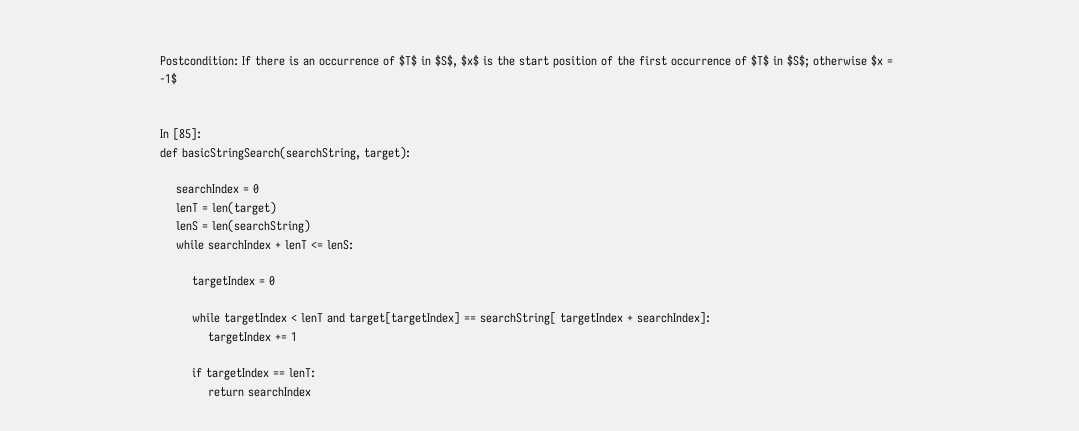Postcondition: If there is an occurrence of $T$ in $S$, $x$ is the start position of the first occurrence of $T$ in $S$; otherwise $x = -1$


In [85]:
def basicStringSearch(searchString, target):

    searchIndex = 0
    lenT = len(target)
    lenS = len(searchString)
    while searchIndex + lenT <= lenS:

        targetIndex = 0

        while targetIndex < lenT and target[targetIndex] == searchString[ targetIndex + searchIndex]:
            targetIndex += 1

        if targetIndex == lenT:
            return searchIndex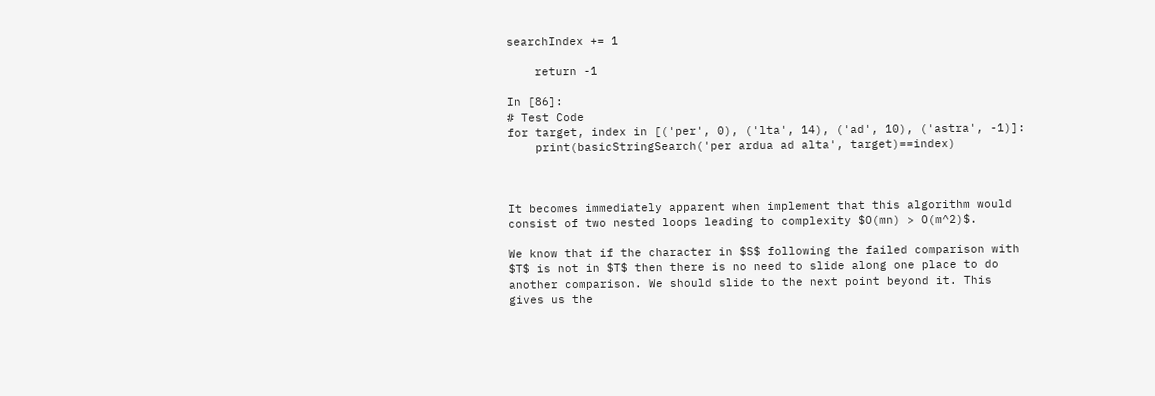searchIndex += 1

    return -1

In [86]:
# Test Code
for target, index in [('per', 0), ('lta', 14), ('ad', 10), ('astra', -1)]:
    print(basicStringSearch('per ardua ad alta', target)==index)



It becomes immediately apparent when implement that this algorithm would consist of two nested loops leading to complexity $O(mn) > O(m^2)$.

We know that if the character in $S$ following the failed comparison with $T$ is not in $T$ then there is no need to slide along one place to do another comparison. We should slide to the next point beyond it. This gives us the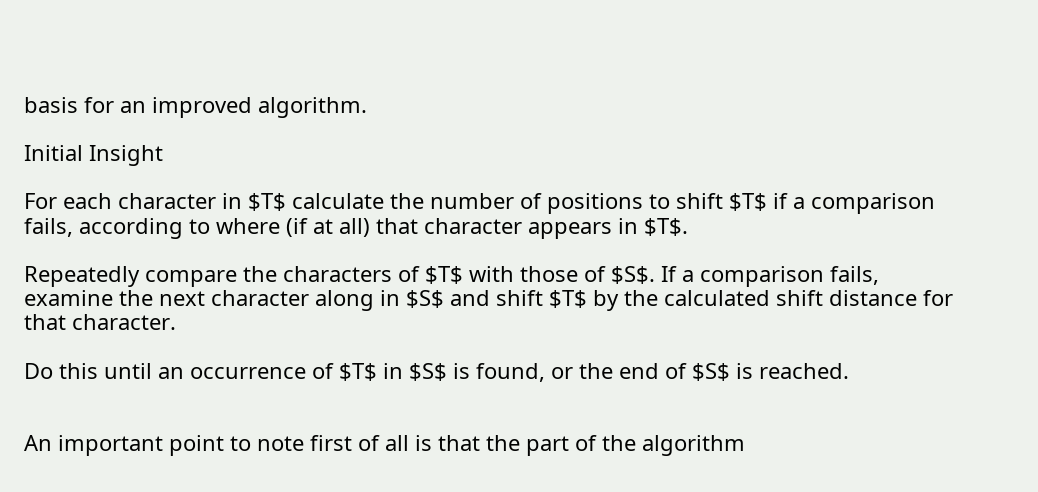basis for an improved algorithm.

Initial Insight

For each character in $T$ calculate the number of positions to shift $T$ if a comparison fails, according to where (if at all) that character appears in $T$.

Repeatedly compare the characters of $T$ with those of $S$. If a comparison fails, examine the next character along in $S$ and shift $T$ by the calculated shift distance for that character.

Do this until an occurrence of $T$ in $S$ is found, or the end of $S$ is reached.


An important point to note first of all is that the part of the algorithm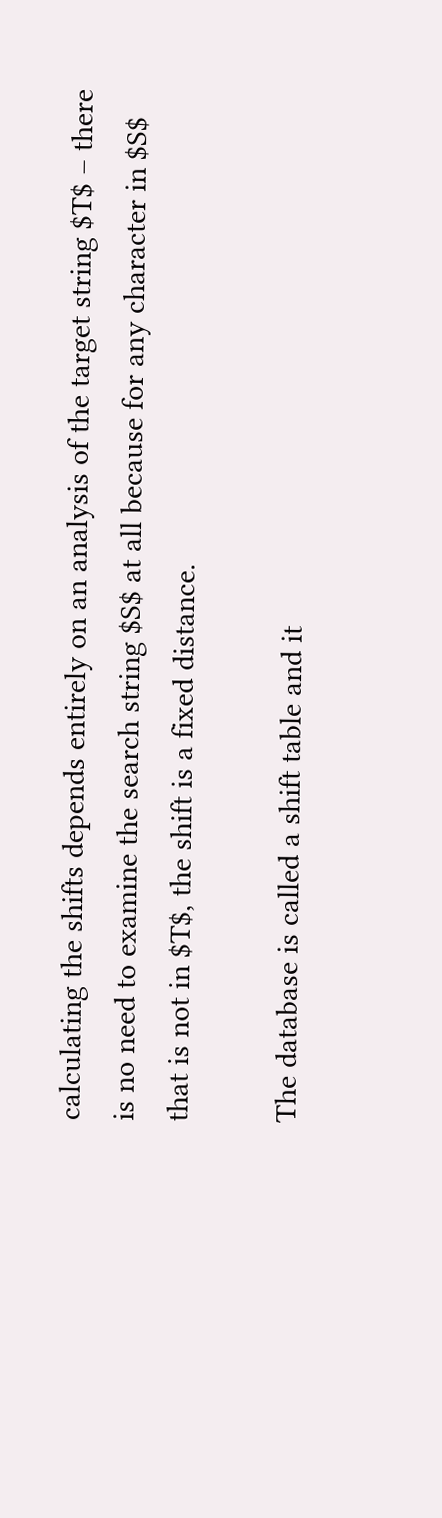calculating the shifts depends entirely on an analysis of the target string $T$ – there is no need to examine the search string $S$ at all because for any character in $S$ that is not in $T$, the shift is a fixed distance.

The database is called a shift table and it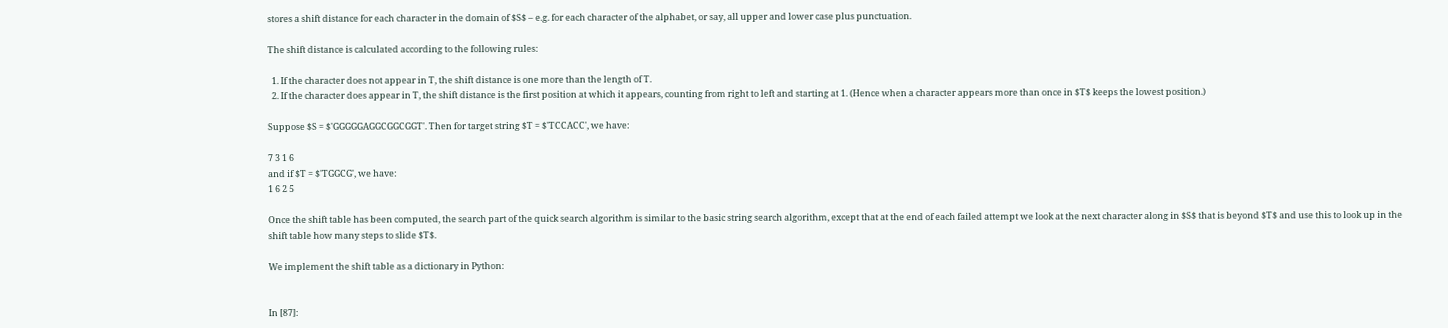stores a shift distance for each character in the domain of $S$ – e.g. for each character of the alphabet, or say, all upper and lower case plus punctuation.

The shift distance is calculated according to the following rules:

  1. If the character does not appear in T, the shift distance is one more than the length of T.
  2. If the character does appear in T, the shift distance is the first position at which it appears, counting from right to left and starting at 1. (Hence when a character appears more than once in $T$ keeps the lowest position.)

Suppose $S = $'GGGGGAGGCGGCGGT'. Then for target string $T = $'TCCACC', we have:

7 3 1 6
and if $T = $'TGGCG', we have:
1 6 2 5

Once the shift table has been computed, the search part of the quick search algorithm is similar to the basic string search algorithm, except that at the end of each failed attempt we look at the next character along in $S$ that is beyond $T$ and use this to look up in the shift table how many steps to slide $T$.

We implement the shift table as a dictionary in Python:


In [87]: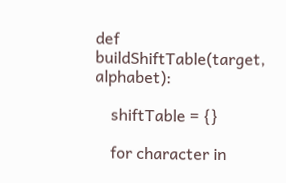def buildShiftTable(target, alphabet):

    shiftTable = {}

    for character in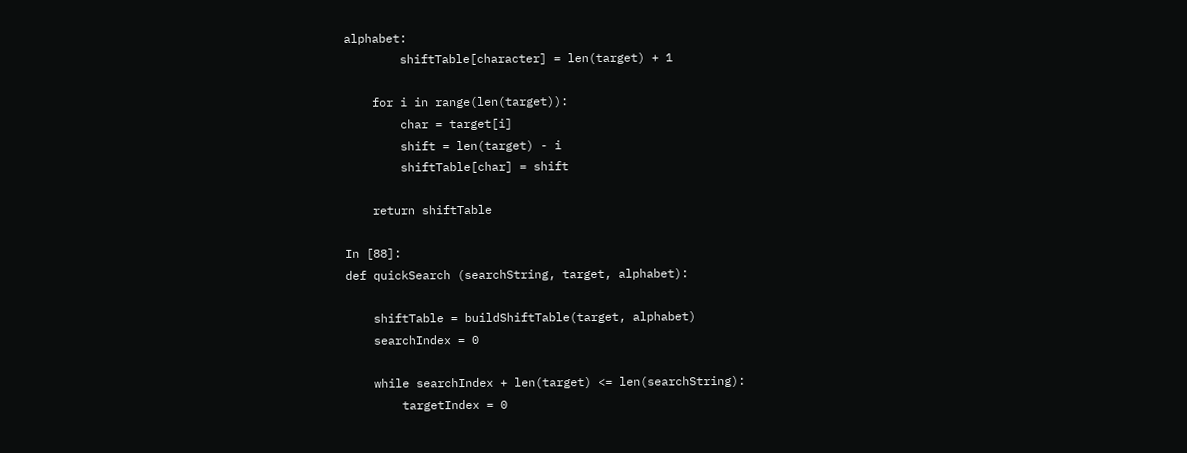alphabet:
        shiftTable[character] = len(target) + 1

    for i in range(len(target)):
        char = target[i]
        shift = len(target) - i
        shiftTable[char] = shift

    return shiftTable

In [88]:
def quickSearch (searchString, target, alphabet):

    shiftTable = buildShiftTable(target, alphabet)
    searchIndex = 0

    while searchIndex + len(target) <= len(searchString):
        targetIndex = 0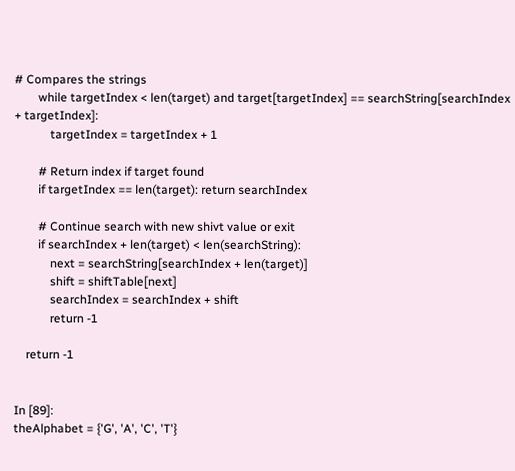# Compares the strings
        while targetIndex < len(target) and target[targetIndex] == searchString[searchIndex + targetIndex]:
            targetIndex = targetIndex + 1

        # Return index if target found
        if targetIndex == len(target): return searchIndex

        # Continue search with new shivt value or exit
        if searchIndex + len(target) < len(searchString):
            next = searchString[searchIndex + len(target)]
            shift = shiftTable[next]
            searchIndex = searchIndex + shift
            return -1

    return -1


In [89]:
theAlphabet = {'G', 'A', 'C', 'T'}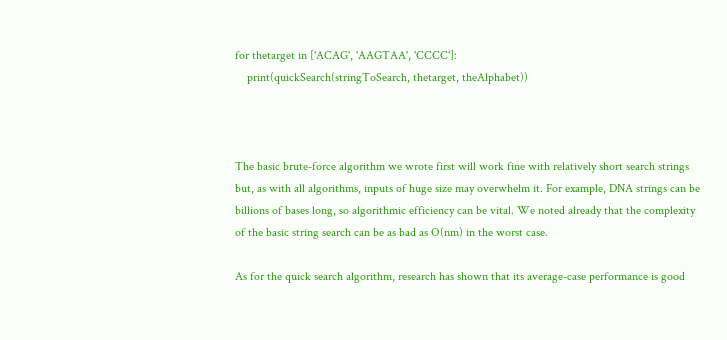for thetarget in ['ACAG', 'AAGTAA', 'CCCC']:
    print(quickSearch(stringToSearch, thetarget, theAlphabet))



The basic brute-force algorithm we wrote first will work fine with relatively short search strings but, as with all algorithms, inputs of huge size may overwhelm it. For example, DNA strings can be billions of bases long, so algorithmic efficiency can be vital. We noted already that the complexity of the basic string search can be as bad as O(nm) in the worst case.

As for the quick search algorithm, research has shown that its average-case performance is good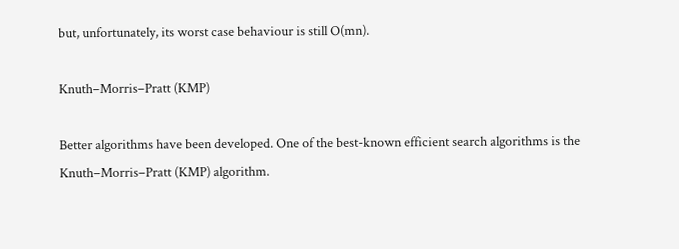but, unfortunately, its worst case behaviour is still O(mn).

Knuth–Morris–Pratt (KMP)

Better algorithms have been developed. One of the best-known efficient search algorithms is the Knuth–Morris–Pratt (KMP) algorithm.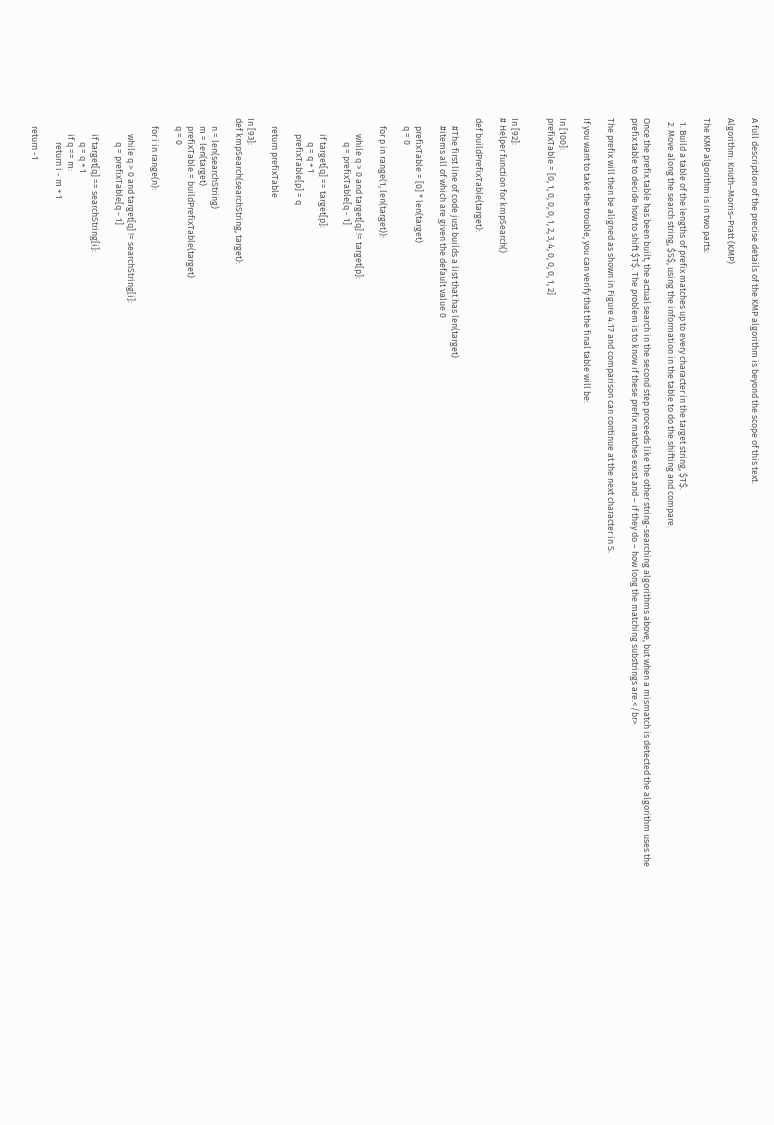A full description of the precise details of the KMP algorithm is beyond the scope of this text.

Algorithm: Knuth–Morris–Pratt (KMP)

The KMP algorithm is in two parts:

  1. Build a table of the lengths of prefix matches up to every character in the target string, $T$.
  2. Move along the search string, $S$, using the information in the table to do the shifting and compare.

Once the prefix table has been built, the actual search in the second step proceeds like the other string-searching algorithms above, but when a mismatch is detected the algorithm uses the prefix table to decide how to shift $T$. The problem is to know if these prefix matches exist and – if they do – how long the matching substrings are.</br>

The prefix will then be aligned as shown in Figure 4.17 and comparison can continue at the next character in S.

If you want to take the trouble, you can verify that the final table will be:

In [100]:
prefixTable = [0, 1, 0, 0, 0, 1, 2, 3, 4, 0, 0, 0, 1, 2]


In [92]:
# Helper function for kmpSearch()

def buildPrefixTable(target):

    #The first line of code just builds a list that has len(target)
    #items all of which are given the default value 0

    prefixTable = [0] * len(target)
    q = 0

    for p in range(1, len(target)):

        while q > 0 and target[q] != target[p]:
            q = prefixTable[q - 1]

        if target[q] == target[p]:
            q = q + 1
        prefixTable[p] = q

    return prefixTable

In [93]:
def kmpSearch(searchString, target):

    n = len(searchString)
    m = len(target)
    prefixTable = buildPrefixTable(target)
    q = 0

    for i in range(n):

        while q > 0 and target[q] != searchString[i]:
            q = prefixTable[q - 1]

        if target[q] == searchString[i]:
            q = q + 1
        if q == m:
            return i - m + 1

    return -1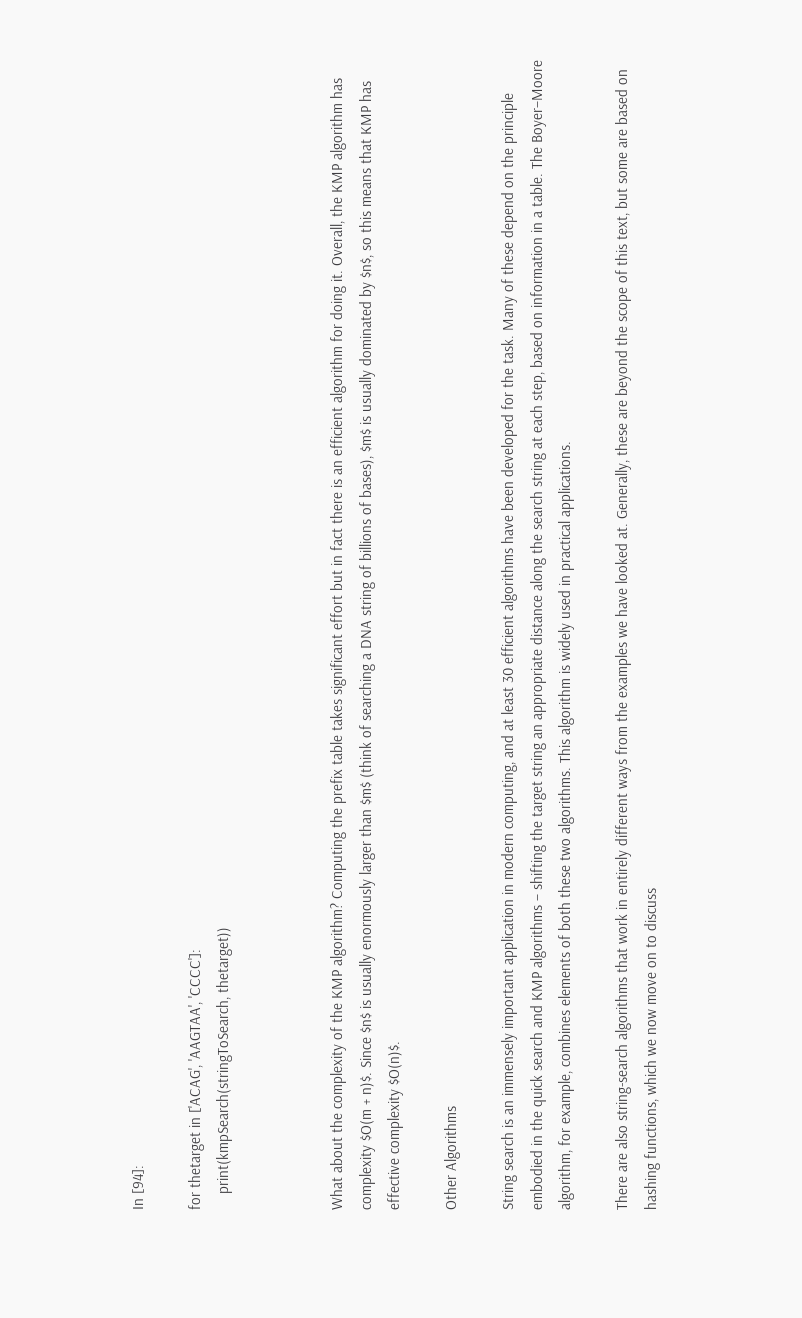In [94]:

for thetarget in ['ACAG', 'AAGTAA', 'CCCC']:
    print(kmpSearch(stringToSearch, thetarget))



What about the complexity of the KMP algorithm? Computing the prefix table takes significant effort but in fact there is an efficient algorithm for doing it. Overall, the KMP algorithm has complexity $O(m + n)$. Since $n$ is usually enormously larger than $m$ (think of searching a DNA string of billions of bases), $m$ is usually dominated by $n$, so this means that KMP has effective complexity $O(n)$.

Other Algorithms

String search is an immensely important application in modern computing, and at least 30 efficient algorithms have been developed for the task. Many of these depend on the principle embodied in the quick search and KMP algorithms – shifting the target string an appropriate distance along the search string at each step, based on information in a table. The Boyer–Moore algorithm, for example, combines elements of both these two algorithms. This algorithm is widely used in practical applications.

There are also string-search algorithms that work in entirely different ways from the examples we have looked at. Generally, these are beyond the scope of this text, but some are based on hashing functions, which we now move on to discuss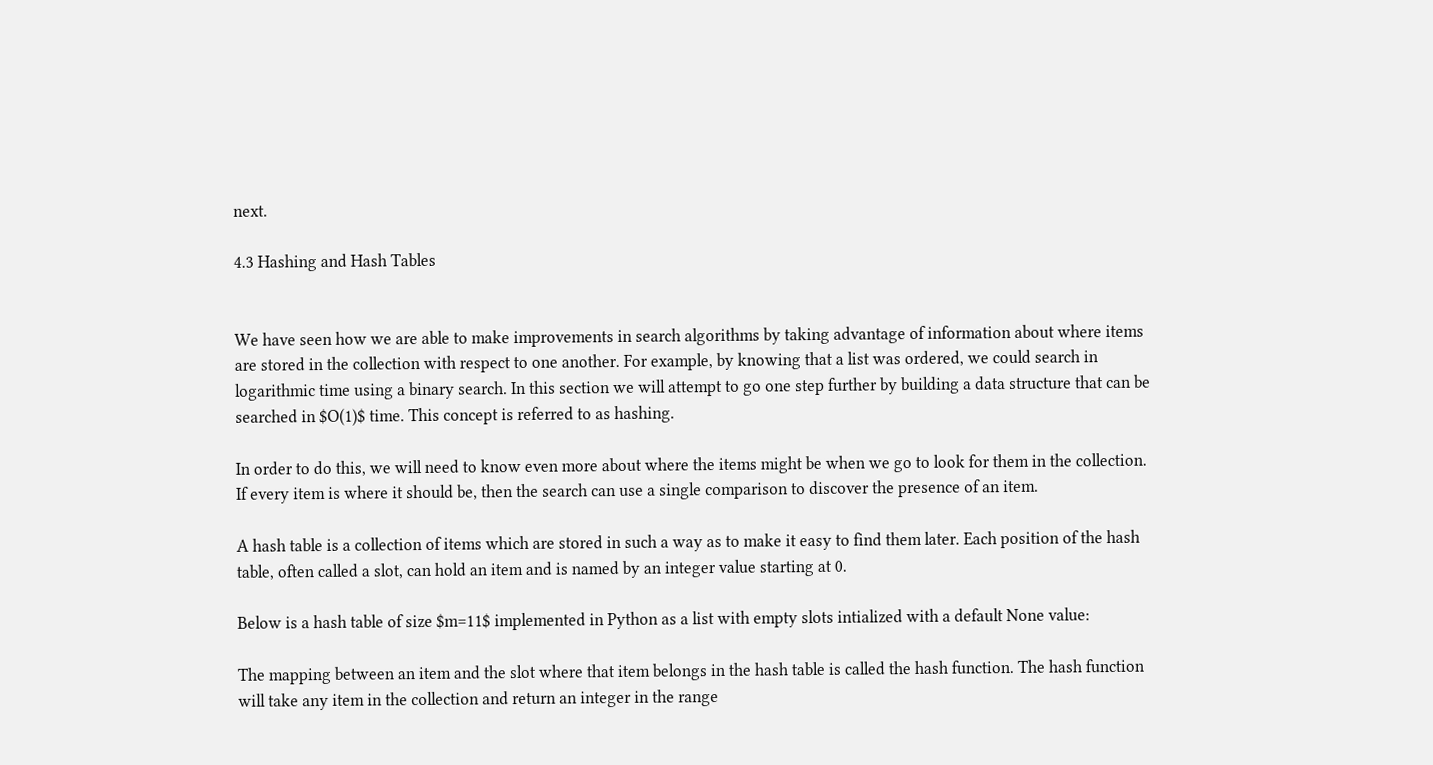next.

4.3 Hashing and Hash Tables


We have seen how we are able to make improvements in search algorithms by taking advantage of information about where items are stored in the collection with respect to one another. For example, by knowing that a list was ordered, we could search in logarithmic time using a binary search. In this section we will attempt to go one step further by building a data structure that can be searched in $O(1)$ time. This concept is referred to as hashing.

In order to do this, we will need to know even more about where the items might be when we go to look for them in the collection. If every item is where it should be, then the search can use a single comparison to discover the presence of an item.

A hash table is a collection of items which are stored in such a way as to make it easy to find them later. Each position of the hash table, often called a slot, can hold an item and is named by an integer value starting at 0.

Below is a hash table of size $m=11$ implemented in Python as a list with empty slots intialized with a default None value:

The mapping between an item and the slot where that item belongs in the hash table is called the hash function. The hash function will take any item in the collection and return an integer in the range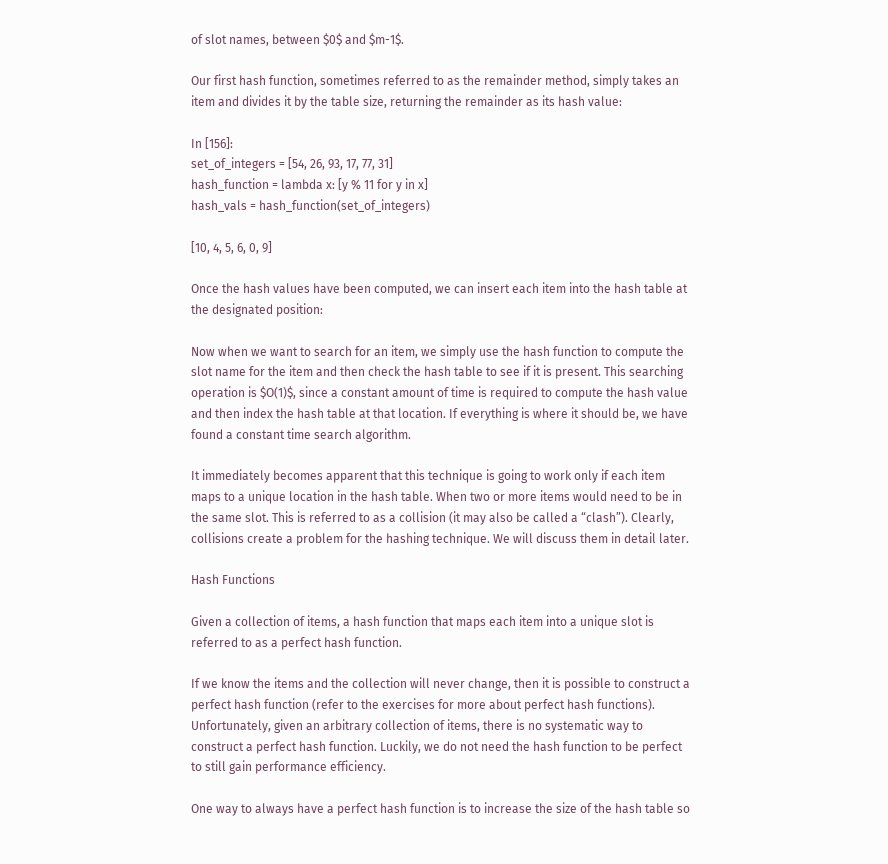of slot names, between $0$ and $m-1$.

Our first hash function, sometimes referred to as the remainder method, simply takes an item and divides it by the table size, returning the remainder as its hash value:

In [156]:
set_of_integers = [54, 26, 93, 17, 77, 31]
hash_function = lambda x: [y % 11 for y in x]
hash_vals = hash_function(set_of_integers)

[10, 4, 5, 6, 0, 9]

Once the hash values have been computed, we can insert each item into the hash table at the designated position:

Now when we want to search for an item, we simply use the hash function to compute the slot name for the item and then check the hash table to see if it is present. This searching operation is $O(1)$, since a constant amount of time is required to compute the hash value and then index the hash table at that location. If everything is where it should be, we have found a constant time search algorithm.

It immediately becomes apparent that this technique is going to work only if each item maps to a unique location in the hash table. When two or more items would need to be in the same slot. This is referred to as a collision (it may also be called a “clash”). Clearly, collisions create a problem for the hashing technique. We will discuss them in detail later.

Hash Functions

Given a collection of items, a hash function that maps each item into a unique slot is referred to as a perfect hash function.

If we know the items and the collection will never change, then it is possible to construct a perfect hash function (refer to the exercises for more about perfect hash functions). Unfortunately, given an arbitrary collection of items, there is no systematic way to construct a perfect hash function. Luckily, we do not need the hash function to be perfect to still gain performance efficiency.

One way to always have a perfect hash function is to increase the size of the hash table so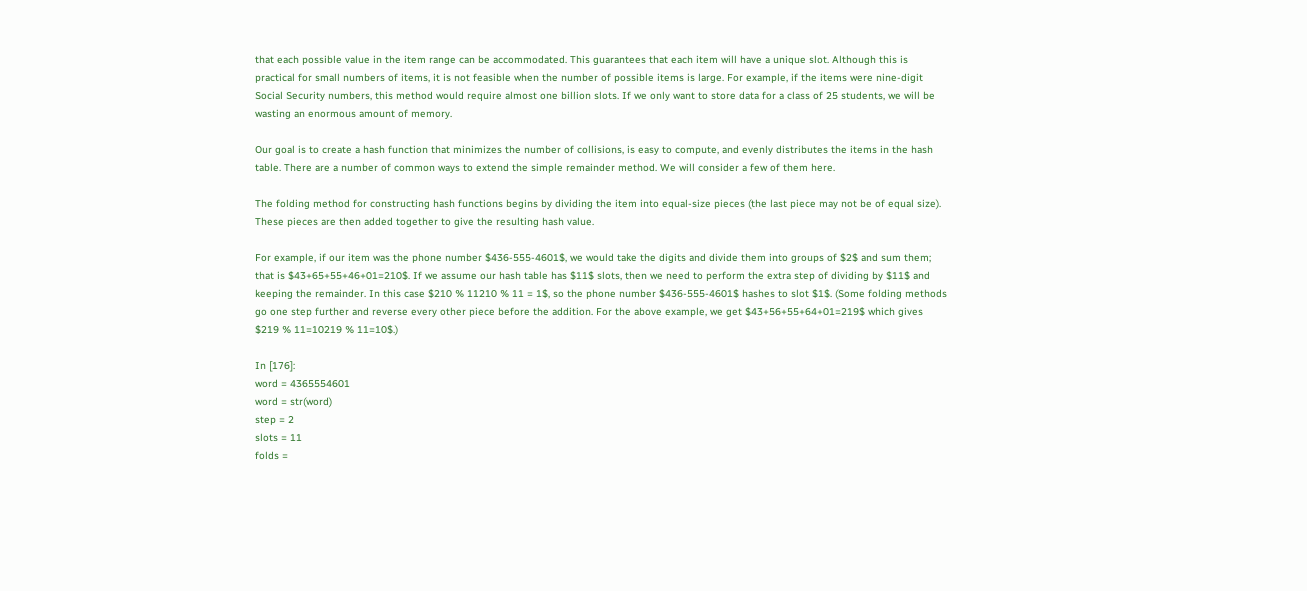that each possible value in the item range can be accommodated. This guarantees that each item will have a unique slot. Although this is practical for small numbers of items, it is not feasible when the number of possible items is large. For example, if the items were nine-digit Social Security numbers, this method would require almost one billion slots. If we only want to store data for a class of 25 students, we will be wasting an enormous amount of memory.

Our goal is to create a hash function that minimizes the number of collisions, is easy to compute, and evenly distributes the items in the hash table. There are a number of common ways to extend the simple remainder method. We will consider a few of them here.

The folding method for constructing hash functions begins by dividing the item into equal-size pieces (the last piece may not be of equal size). These pieces are then added together to give the resulting hash value.

For example, if our item was the phone number $436-555-4601$, we would take the digits and divide them into groups of $2$ and sum them; that is $43+65+55+46+01=210$. If we assume our hash table has $11$ slots, then we need to perform the extra step of dividing by $11$ and keeping the remainder. In this case $210 % 11210 % 11 = 1$, so the phone number $436-555-4601$ hashes to slot $1$. (Some folding methods go one step further and reverse every other piece before the addition. For the above example, we get $43+56+55+64+01=219$ which gives $219 % 11=10219 % 11=10$.)

In [176]:
word = 4365554601
word = str(word)
step = 2
slots = 11
folds =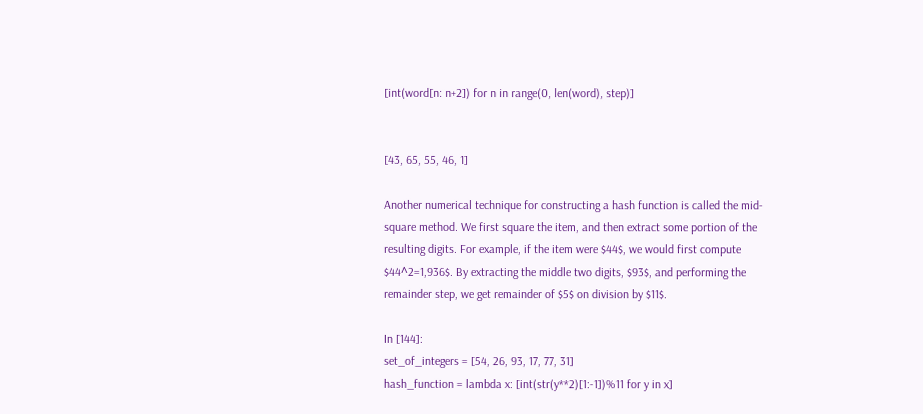[int(word[n: n+2]) for n in range(0, len(word), step)]


[43, 65, 55, 46, 1]

Another numerical technique for constructing a hash function is called the mid-square method. We first square the item, and then extract some portion of the resulting digits. For example, if the item were $44$, we would first compute $44^2=1,936$. By extracting the middle two digits, $93$, and performing the remainder step, we get remainder of $5$ on division by $11$.

In [144]:
set_of_integers = [54, 26, 93, 17, 77, 31]
hash_function = lambda x: [int(str(y**2)[1:-1])%11 for y in x]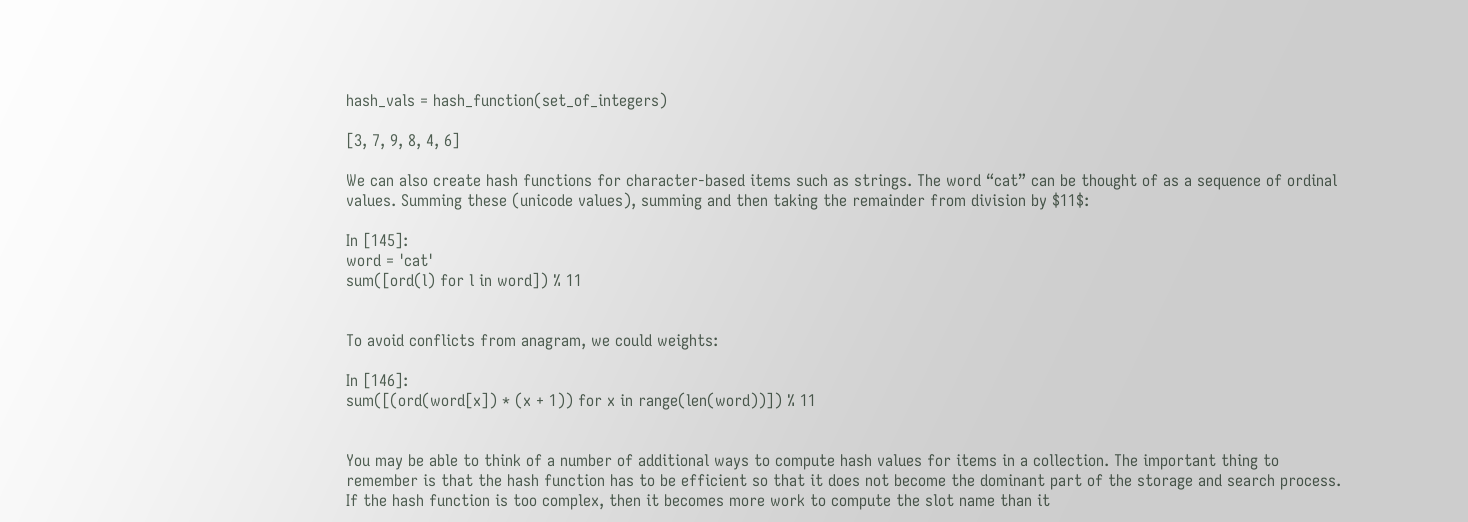hash_vals = hash_function(set_of_integers)

[3, 7, 9, 8, 4, 6]

We can also create hash functions for character-based items such as strings. The word “cat” can be thought of as a sequence of ordinal values. Summing these (unicode values), summing and then taking the remainder from division by $11$:

In [145]:
word = 'cat'
sum([ord(l) for l in word]) % 11


To avoid conflicts from anagram, we could weights:

In [146]:
sum([(ord(word[x]) * (x + 1)) for x in range(len(word))]) % 11


You may be able to think of a number of additional ways to compute hash values for items in a collection. The important thing to remember is that the hash function has to be efficient so that it does not become the dominant part of the storage and search process. If the hash function is too complex, then it becomes more work to compute the slot name than it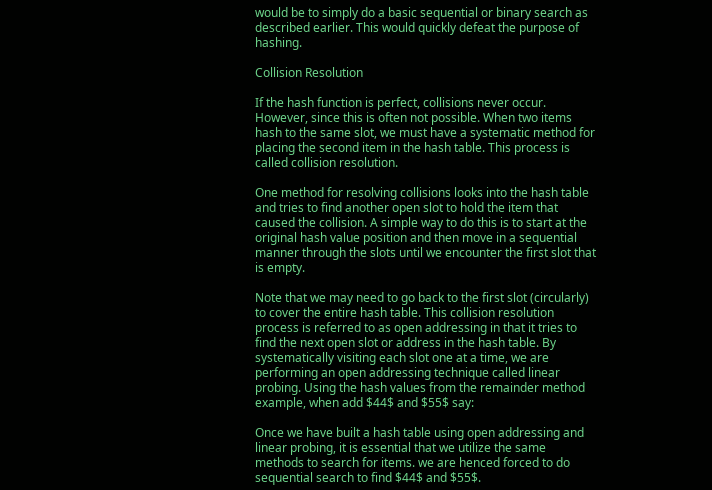would be to simply do a basic sequential or binary search as described earlier. This would quickly defeat the purpose of hashing.

Collision Resolution

If the hash function is perfect, collisions never occur. However, since this is often not possible. When two items hash to the same slot, we must have a systematic method for placing the second item in the hash table. This process is called collision resolution.

One method for resolving collisions looks into the hash table and tries to find another open slot to hold the item that caused the collision. A simple way to do this is to start at the original hash value position and then move in a sequential manner through the slots until we encounter the first slot that is empty.

Note that we may need to go back to the first slot (circularly) to cover the entire hash table. This collision resolution process is referred to as open addressing in that it tries to find the next open slot or address in the hash table. By systematically visiting each slot one at a time, we are performing an open addressing technique called linear probing. Using the hash values from the remainder method example, when add $44$ and $55$ say:

Once we have built a hash table using open addressing and linear probing, it is essential that we utilize the same methods to search for items. we are henced forced to do sequential search to find $44$ and $55$.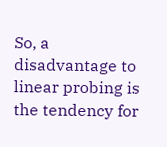So, a disadvantage to linear probing is the tendency for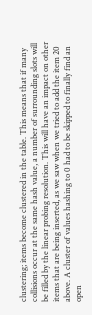clustering; items become clustered in the table. This means that if many collisions occur at the same hash value, a number of surrounding slots will be filled by the linear probing resolution. This will have an impact on other items that are being inserted, as we saw when we tried to add the item 20 above. A cluster of values hashing to 0 had to be skipped to finally find an open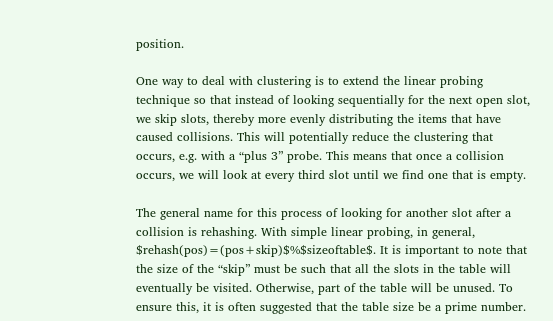position.

One way to deal with clustering is to extend the linear probing technique so that instead of looking sequentially for the next open slot, we skip slots, thereby more evenly distributing the items that have caused collisions. This will potentially reduce the clustering that occurs, e.g. with a “plus 3” probe. This means that once a collision occurs, we will look at every third slot until we find one that is empty.

The general name for this process of looking for another slot after a collision is rehashing. With simple linear probing, in general, $rehash(pos)=(pos+skip)$%$sizeoftable$. It is important to note that the size of the “skip” must be such that all the slots in the table will eventually be visited. Otherwise, part of the table will be unused. To ensure this, it is often suggested that the table size be a prime number.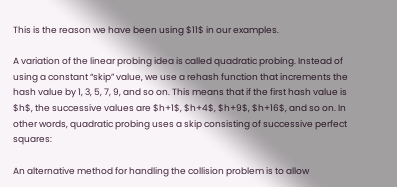This is the reason we have been using $11$ in our examples.

A variation of the linear probing idea is called quadratic probing. Instead of using a constant “skip” value, we use a rehash function that increments the hash value by 1, 3, 5, 7, 9, and so on. This means that if the first hash value is $h$, the successive values are $h+1$, $h+4$, $h+9$, $h+16$, and so on. In other words, quadratic probing uses a skip consisting of successive perfect squares:

An alternative method for handling the collision problem is to allow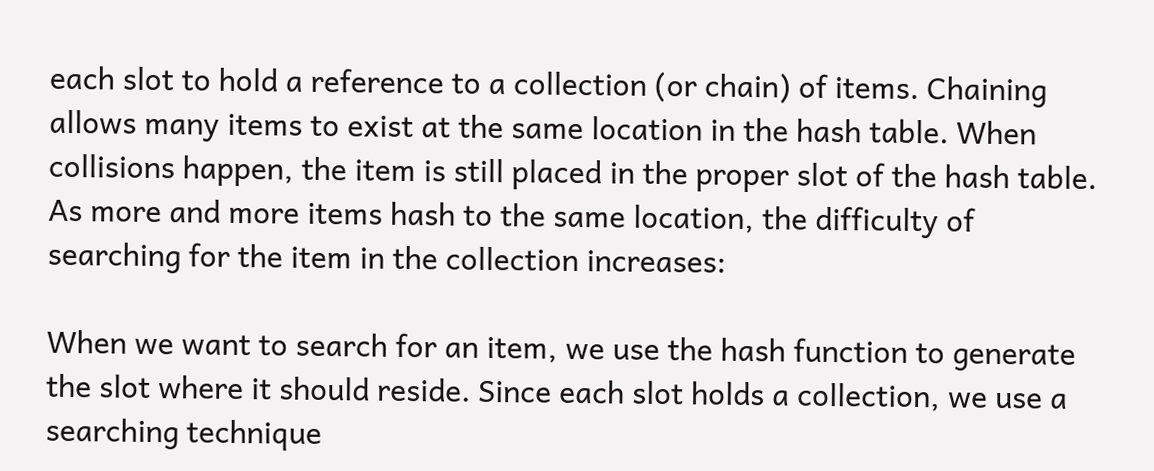each slot to hold a reference to a collection (or chain) of items. Chaining allows many items to exist at the same location in the hash table. When collisions happen, the item is still placed in the proper slot of the hash table. As more and more items hash to the same location, the difficulty of searching for the item in the collection increases:

When we want to search for an item, we use the hash function to generate the slot where it should reside. Since each slot holds a collection, we use a searching technique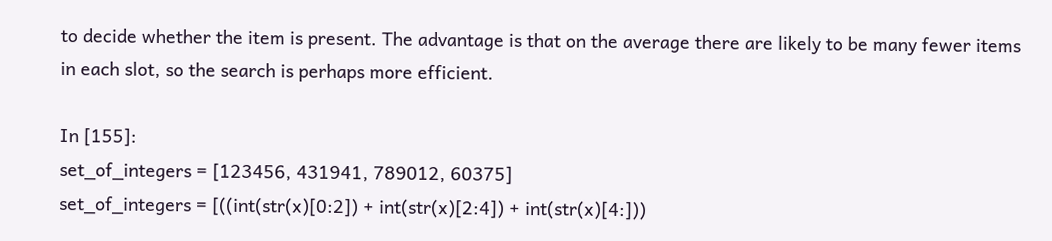to decide whether the item is present. The advantage is that on the average there are likely to be many fewer items in each slot, so the search is perhaps more efficient.

In [155]:
set_of_integers = [123456, 431941, 789012, 60375]
set_of_integers = [((int(str(x)[0:2]) + int(str(x)[2:4]) + int(str(x)[4:]))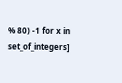% 80) -1 for x in set_of_integers]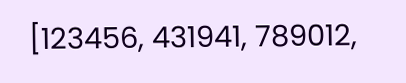[123456, 431941, 789012,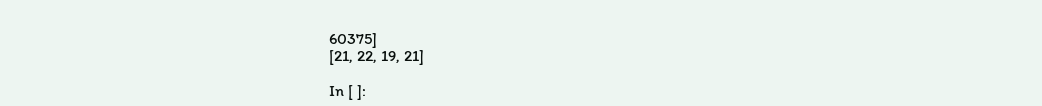60375]
[21, 22, 19, 21]

In [ ]: